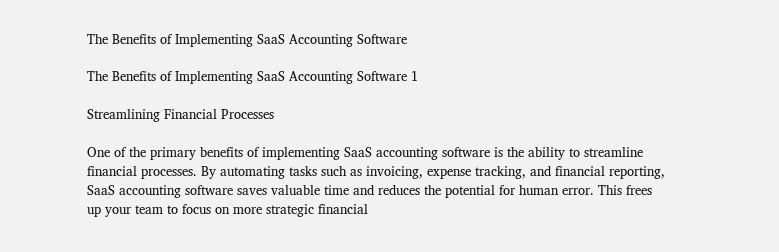The Benefits of Implementing SaaS Accounting Software

The Benefits of Implementing SaaS Accounting Software 1

Streamlining Financial Processes

One of the primary benefits of implementing SaaS accounting software is the ability to streamline financial processes. By automating tasks such as invoicing, expense tracking, and financial reporting, SaaS accounting software saves valuable time and reduces the potential for human error. This frees up your team to focus on more strategic financial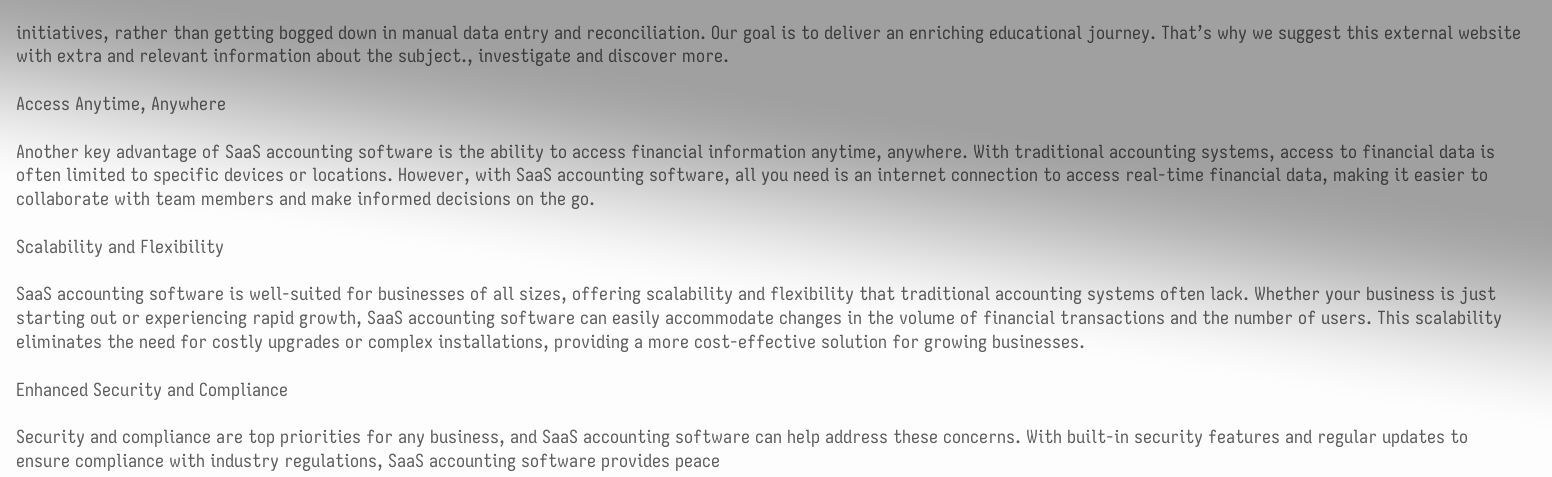initiatives, rather than getting bogged down in manual data entry and reconciliation. Our goal is to deliver an enriching educational journey. That’s why we suggest this external website with extra and relevant information about the subject., investigate and discover more.

Access Anytime, Anywhere

Another key advantage of SaaS accounting software is the ability to access financial information anytime, anywhere. With traditional accounting systems, access to financial data is often limited to specific devices or locations. However, with SaaS accounting software, all you need is an internet connection to access real-time financial data, making it easier to collaborate with team members and make informed decisions on the go.

Scalability and Flexibility

SaaS accounting software is well-suited for businesses of all sizes, offering scalability and flexibility that traditional accounting systems often lack. Whether your business is just starting out or experiencing rapid growth, SaaS accounting software can easily accommodate changes in the volume of financial transactions and the number of users. This scalability eliminates the need for costly upgrades or complex installations, providing a more cost-effective solution for growing businesses.

Enhanced Security and Compliance

Security and compliance are top priorities for any business, and SaaS accounting software can help address these concerns. With built-in security features and regular updates to ensure compliance with industry regulations, SaaS accounting software provides peace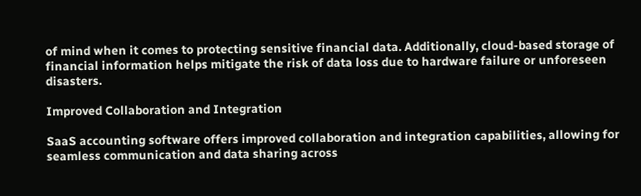of mind when it comes to protecting sensitive financial data. Additionally, cloud-based storage of financial information helps mitigate the risk of data loss due to hardware failure or unforeseen disasters.

Improved Collaboration and Integration

SaaS accounting software offers improved collaboration and integration capabilities, allowing for seamless communication and data sharing across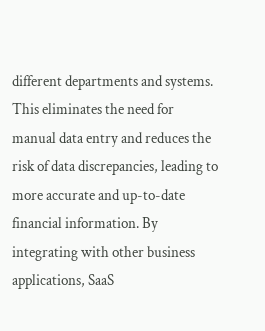different departments and systems. This eliminates the need for manual data entry and reduces the risk of data discrepancies, leading to more accurate and up-to-date financial information. By integrating with other business applications, SaaS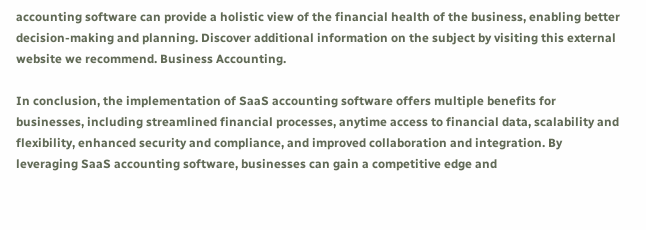accounting software can provide a holistic view of the financial health of the business, enabling better decision-making and planning. Discover additional information on the subject by visiting this external website we recommend. Business Accounting.

In conclusion, the implementation of SaaS accounting software offers multiple benefits for businesses, including streamlined financial processes, anytime access to financial data, scalability and flexibility, enhanced security and compliance, and improved collaboration and integration. By leveraging SaaS accounting software, businesses can gain a competitive edge and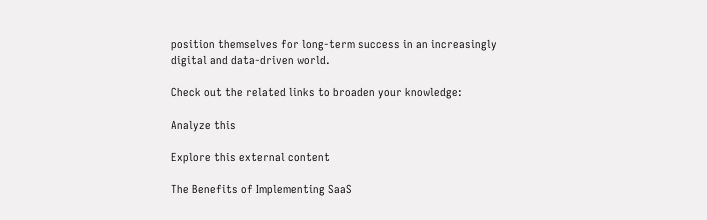position themselves for long-term success in an increasingly digital and data-driven world.

Check out the related links to broaden your knowledge:

Analyze this

Explore this external content

The Benefits of Implementing SaaS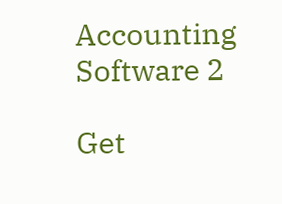Accounting Software 2

Get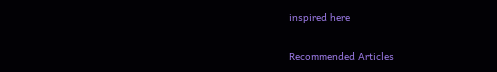inspired here

Recommended Articles